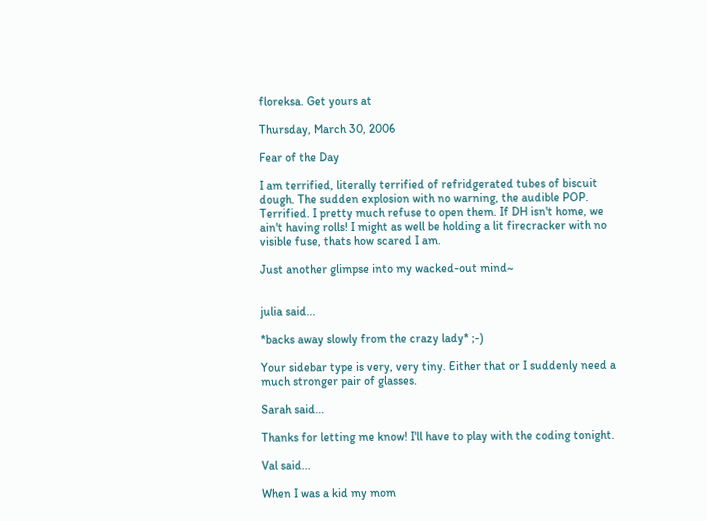floreksa. Get yours at

Thursday, March 30, 2006

Fear of the Day

I am terrified, literally terrified of refridgerated tubes of biscuit dough. The sudden explosion with no warning, the audible POP. Terrified. I pretty much refuse to open them. If DH isn't home, we ain't having rolls! I might as well be holding a lit firecracker with no visible fuse, thats how scared I am.

Just another glimpse into my wacked-out mind~


julia said...

*backs away slowly from the crazy lady* ;-)

Your sidebar type is very, very tiny. Either that or I suddenly need a much stronger pair of glasses.

Sarah said...

Thanks for letting me know! I'll have to play with the coding tonight.

Val said...

When I was a kid my mom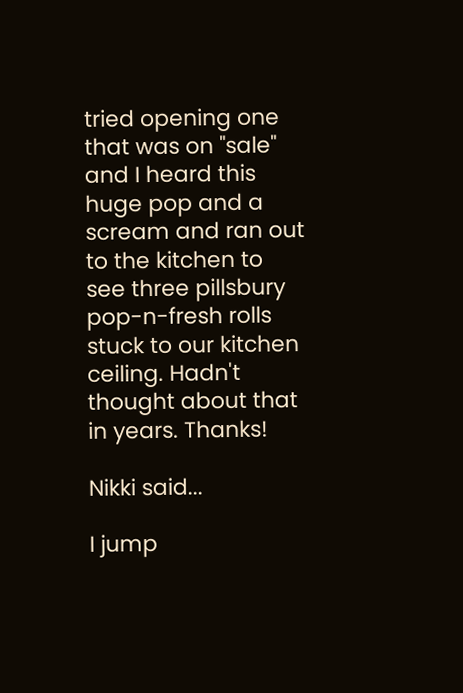tried opening one that was on "sale" and I heard this huge pop and a scream and ran out to the kitchen to see three pillsbury pop-n-fresh rolls stuck to our kitchen ceiling. Hadn't thought about that in years. Thanks!

Nikki said...

I jump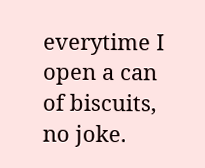everytime I open a can of biscuits, no joke.